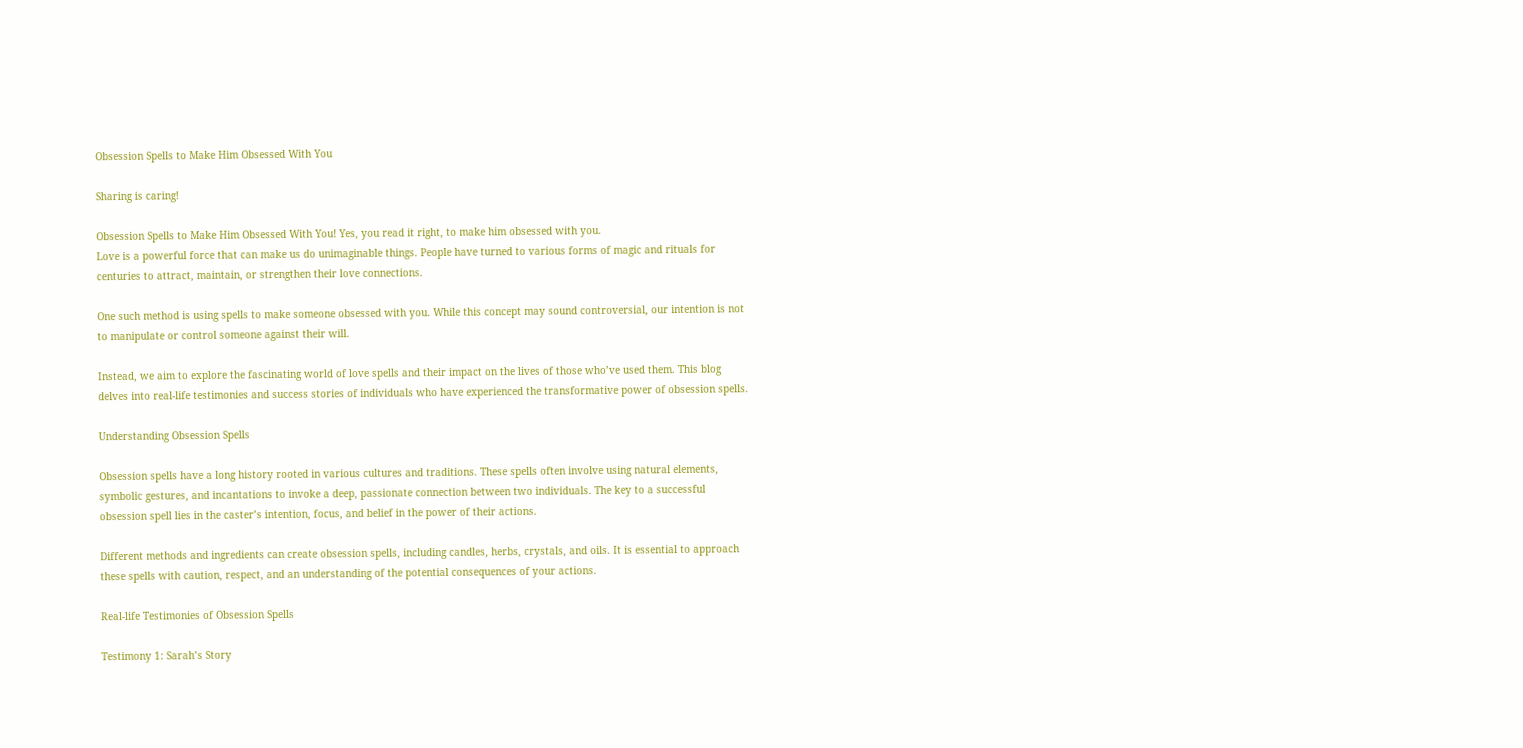Obsession Spells to Make Him Obsessed With You

Sharing is caring!

Obsession Spells to Make Him Obsessed With You! Yes, you read it right, to make him obsessed with you.
Love is a powerful force that can make us do unimaginable things. People have turned to various forms of magic and rituals for centuries to attract, maintain, or strengthen their love connections.

One such method is using spells to make someone obsessed with you. While this concept may sound controversial, our intention is not to manipulate or control someone against their will.

Instead, we aim to explore the fascinating world of love spells and their impact on the lives of those who’ve used them. This blog delves into real-life testimonies and success stories of individuals who have experienced the transformative power of obsession spells.

Understanding Obsession Spells

Obsession spells have a long history rooted in various cultures and traditions. These spells often involve using natural elements, symbolic gestures, and incantations to invoke a deep, passionate connection between two individuals. The key to a successful obsession spell lies in the caster’s intention, focus, and belief in the power of their actions.

Different methods and ingredients can create obsession spells, including candles, herbs, crystals, and oils. It is essential to approach these spells with caution, respect, and an understanding of the potential consequences of your actions.

Real-life Testimonies of Obsession Spells

Testimony 1: Sarah’s Story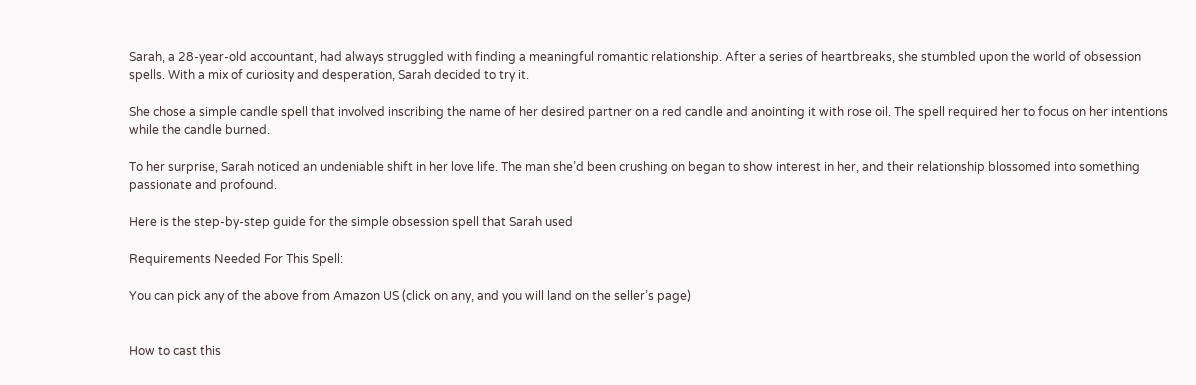Sarah, a 28-year-old accountant, had always struggled with finding a meaningful romantic relationship. After a series of heartbreaks, she stumbled upon the world of obsession spells. With a mix of curiosity and desperation, Sarah decided to try it.

She chose a simple candle spell that involved inscribing the name of her desired partner on a red candle and anointing it with rose oil. The spell required her to focus on her intentions while the candle burned.

To her surprise, Sarah noticed an undeniable shift in her love life. The man she’d been crushing on began to show interest in her, and their relationship blossomed into something passionate and profound.

Here is the step-by-step guide for the simple obsession spell that Sarah used

Requirements Needed For This Spell:

You can pick any of the above from Amazon US (click on any, and you will land on the seller’s page)


How to cast this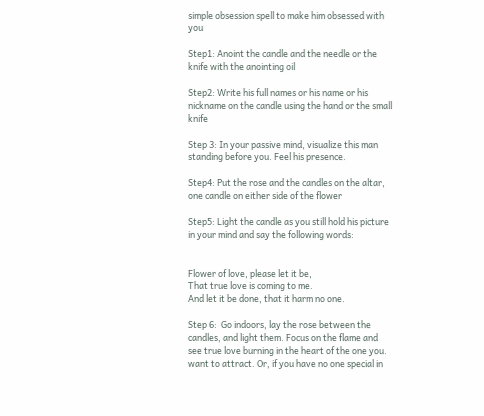simple obsession spell to make him obsessed with you

Step1: Anoint the candle and the needle or the knife with the anointing oil

Step2: Write his full names or his name or his nickname on the candle using the hand or the small knife

Step 3: In your passive mind, visualize this man standing before you. Feel his presence.

Step4: Put the rose and the candles on the altar, one candle on either side of the flower

Step5: Light the candle as you still hold his picture in your mind and say the following words:


Flower of love, please let it be,
That true love is coming to me.
And let it be done, that it harm no one.

Step 6:  Go indoors, lay the rose between the candles, and light them. Focus on the flame and see true love burning in the heart of the one you.
want to attract. Or, if you have no one special in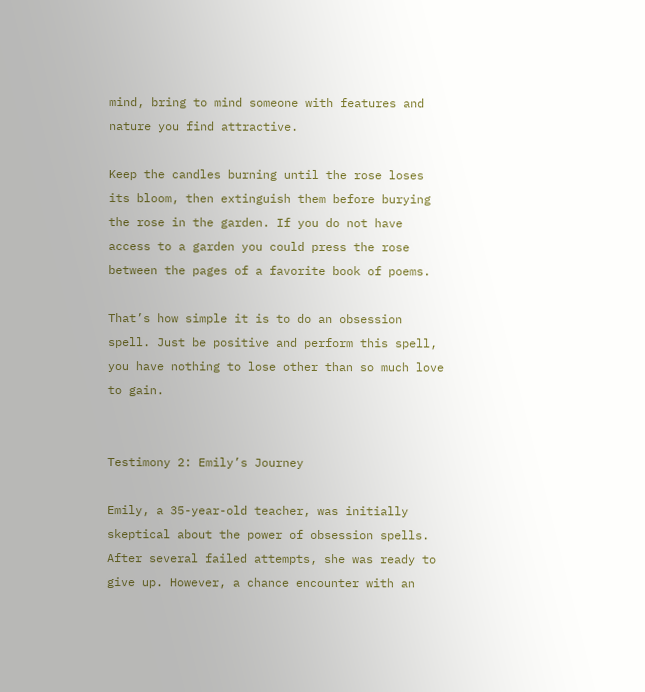mind, bring to mind someone with features and nature you find attractive.

Keep the candles burning until the rose loses its bloom, then extinguish them before burying the rose in the garden. If you do not have access to a garden you could press the rose between the pages of a favorite book of poems.

That’s how simple it is to do an obsession spell. Just be positive and perform this spell, you have nothing to lose other than so much love to gain.


Testimony 2: Emily’s Journey

Emily, a 35-year-old teacher, was initially skeptical about the power of obsession spells. After several failed attempts, she was ready to give up. However, a chance encounter with an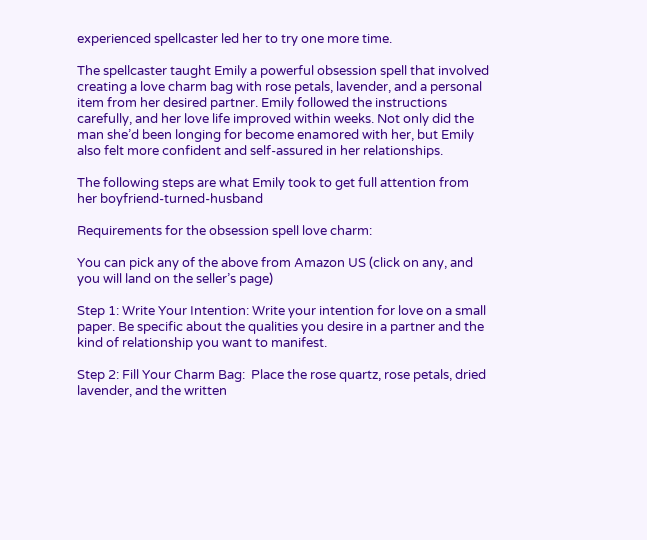experienced spellcaster led her to try one more time.

The spellcaster taught Emily a powerful obsession spell that involved creating a love charm bag with rose petals, lavender, and a personal item from her desired partner. Emily followed the instructions carefully, and her love life improved within weeks. Not only did the man she’d been longing for become enamored with her, but Emily also felt more confident and self-assured in her relationships.

The following steps are what Emily took to get full attention from her boyfriend-turned-husband

Requirements for the obsession spell love charm:

You can pick any of the above from Amazon US (click on any, and you will land on the seller’s page)

Step 1: Write Your Intention: Write your intention for love on a small paper. Be specific about the qualities you desire in a partner and the kind of relationship you want to manifest.

Step 2: Fill Your Charm Bag:  Place the rose quartz, rose petals, dried lavender, and the written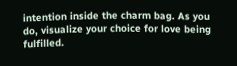intention inside the charm bag. As you do, visualize your choice for love being fulfilled.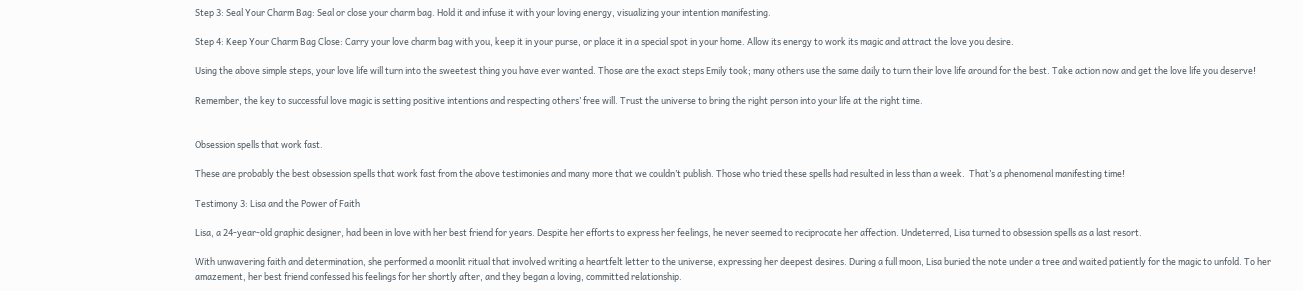Step 3: Seal Your Charm Bag: Seal or close your charm bag. Hold it and infuse it with your loving energy, visualizing your intention manifesting.

Step 4: Keep Your Charm Bag Close: Carry your love charm bag with you, keep it in your purse, or place it in a special spot in your home. Allow its energy to work its magic and attract the love you desire.

Using the above simple steps, your love life will turn into the sweetest thing you have ever wanted. Those are the exact steps Emily took; many others use the same daily to turn their love life around for the best. Take action now and get the love life you deserve!

Remember, the key to successful love magic is setting positive intentions and respecting others’ free will. Trust the universe to bring the right person into your life at the right time.


Obsession spells that work fast.

These are probably the best obsession spells that work fast from the above testimonies and many more that we couldn’t publish. Those who tried these spells had resulted in less than a week.  That’s a phenomenal manifesting time!

Testimony 3: Lisa and the Power of Faith

Lisa, a 24-year-old graphic designer, had been in love with her best friend for years. Despite her efforts to express her feelings, he never seemed to reciprocate her affection. Undeterred, Lisa turned to obsession spells as a last resort.

With unwavering faith and determination, she performed a moonlit ritual that involved writing a heartfelt letter to the universe, expressing her deepest desires. During a full moon, Lisa buried the note under a tree and waited patiently for the magic to unfold. To her amazement, her best friend confessed his feelings for her shortly after, and they began a loving, committed relationship.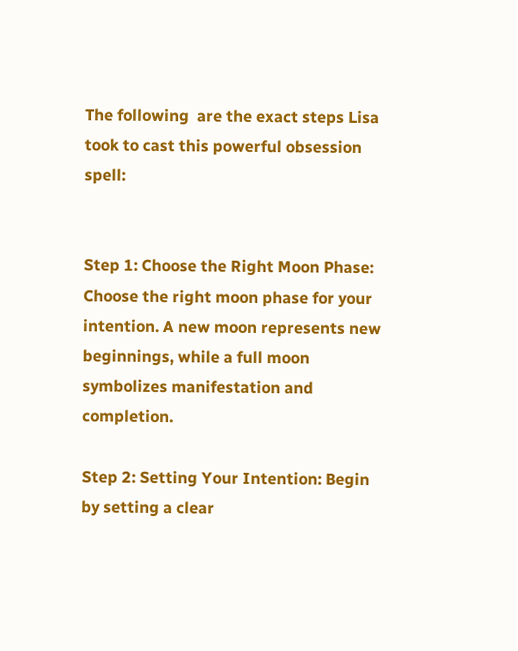The following  are the exact steps Lisa took to cast this powerful obsession spell:


Step 1: Choose the Right Moon Phase: Choose the right moon phase for your intention. A new moon represents new beginnings, while a full moon symbolizes manifestation and completion.

Step 2: Setting Your Intention: Begin by setting a clear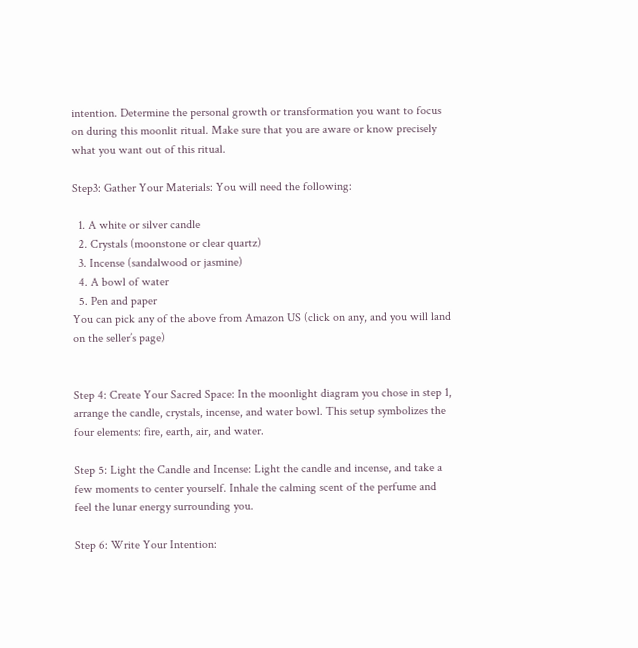intention. Determine the personal growth or transformation you want to focus on during this moonlit ritual. Make sure that you are aware or know precisely what you want out of this ritual.

Step3: Gather Your Materials: You will need the following:

  1. A white or silver candle
  2. Crystals (moonstone or clear quartz)
  3. Incense (sandalwood or jasmine)
  4. A bowl of water
  5. Pen and paper
You can pick any of the above from Amazon US (click on any, and you will land on the seller’s page)


Step 4: Create Your Sacred Space: In the moonlight diagram you chose in step 1, arrange the candle, crystals, incense, and water bowl. This setup symbolizes the four elements: fire, earth, air, and water.

Step 5: Light the Candle and Incense: Light the candle and incense, and take a few moments to center yourself. Inhale the calming scent of the perfume and feel the lunar energy surrounding you.

Step 6: Write Your Intention: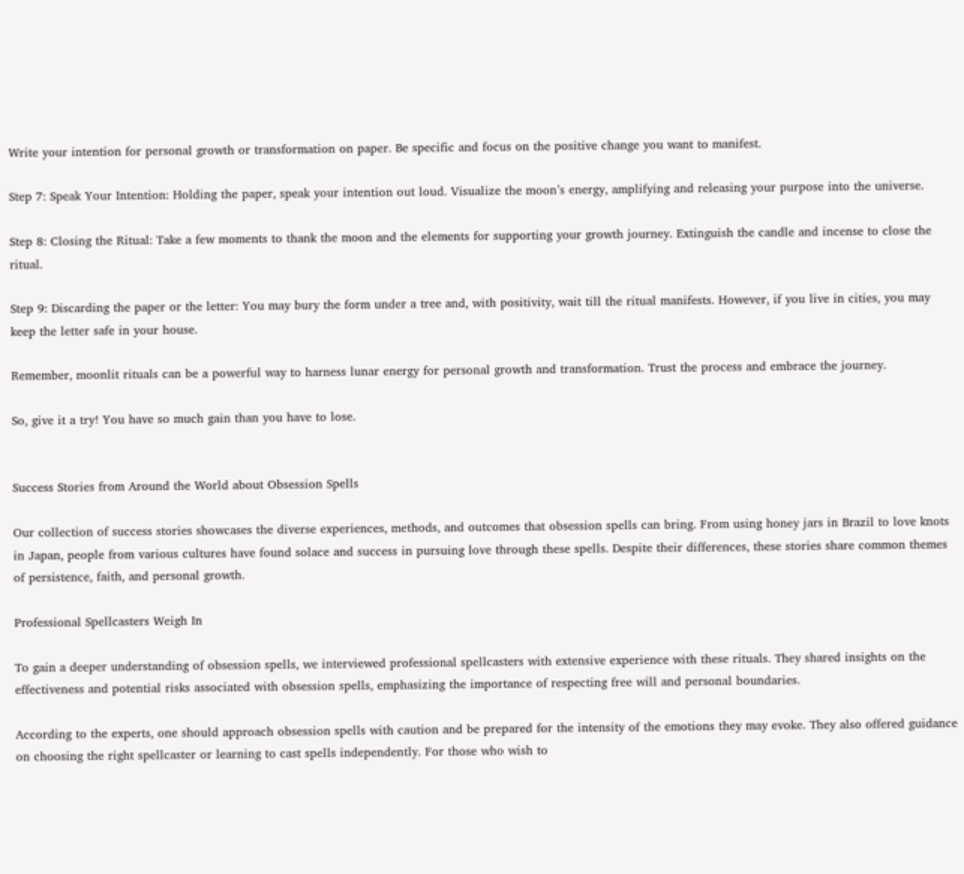Write your intention for personal growth or transformation on paper. Be specific and focus on the positive change you want to manifest.

Step 7: Speak Your Intention: Holding the paper, speak your intention out loud. Visualize the moon’s energy, amplifying and releasing your purpose into the universe.

Step 8: Closing the Ritual: Take a few moments to thank the moon and the elements for supporting your growth journey. Extinguish the candle and incense to close the ritual.

Step 9: Discarding the paper or the letter: You may bury the form under a tree and, with positivity, wait till the ritual manifests. However, if you live in cities, you may keep the letter safe in your house.

Remember, moonlit rituals can be a powerful way to harness lunar energy for personal growth and transformation. Trust the process and embrace the journey.

So, give it a try! You have so much gain than you have to lose.


Success Stories from Around the World about Obsession Spells

Our collection of success stories showcases the diverse experiences, methods, and outcomes that obsession spells can bring. From using honey jars in Brazil to love knots in Japan, people from various cultures have found solace and success in pursuing love through these spells. Despite their differences, these stories share common themes of persistence, faith, and personal growth.

Professional Spellcasters Weigh In

To gain a deeper understanding of obsession spells, we interviewed professional spellcasters with extensive experience with these rituals. They shared insights on the effectiveness and potential risks associated with obsession spells, emphasizing the importance of respecting free will and personal boundaries.

According to the experts, one should approach obsession spells with caution and be prepared for the intensity of the emotions they may evoke. They also offered guidance on choosing the right spellcaster or learning to cast spells independently. For those who wish to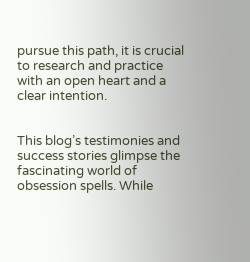pursue this path, it is crucial to research and practice with an open heart and a clear intention.


This blog’s testimonies and success stories glimpse the fascinating world of obsession spells. While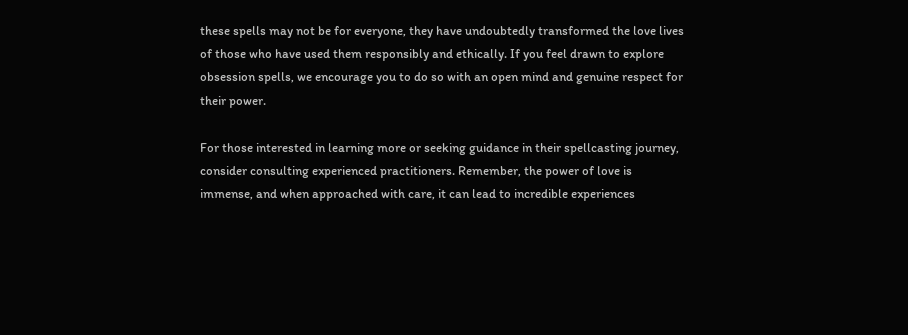these spells may not be for everyone, they have undoubtedly transformed the love lives of those who have used them responsibly and ethically. If you feel drawn to explore obsession spells, we encourage you to do so with an open mind and genuine respect for their power.

For those interested in learning more or seeking guidance in their spellcasting journey, consider consulting experienced practitioners. Remember, the power of love is immense, and when approached with care, it can lead to incredible experiences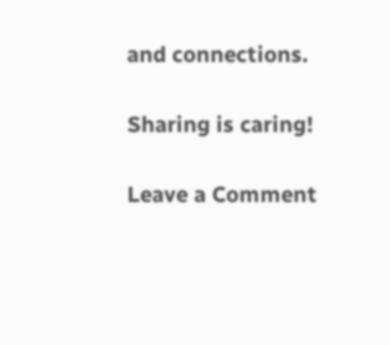and connections.

Sharing is caring!

Leave a Comment